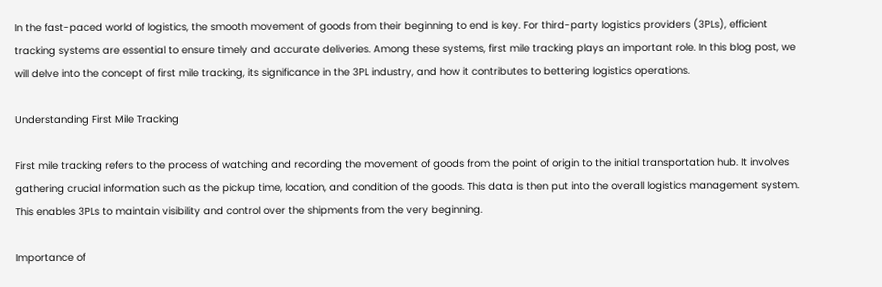In the fast-paced world of logistics, the smooth movement of goods from their beginning to end is key. For third-party logistics providers (3PLs), efficient tracking systems are essential to ensure timely and accurate deliveries. Among these systems, first mile tracking plays an important role. In this blog post, we will delve into the concept of first mile tracking, its significance in the 3PL industry, and how it contributes to bettering logistics operations.

Understanding First Mile Tracking

First mile tracking refers to the process of watching and recording the movement of goods from the point of origin to the initial transportation hub. It involves gathering crucial information such as the pickup time, location, and condition of the goods. This data is then put into the overall logistics management system. This enables 3PLs to maintain visibility and control over the shipments from the very beginning.

Importance of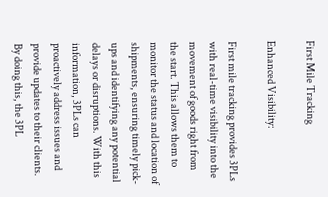First Mile Tracking

Enhanced Visibility:

First mile tracking provides 3PLs with real-time visibility into the movement of goods right from the start. This allows them to monitor the status and location of shipments, ensuring timely pick-ups and identifying any potential delays or disruptions. With this information, 3PLs can proactively address issues and provide updates to their clients. By doing this, the 3PL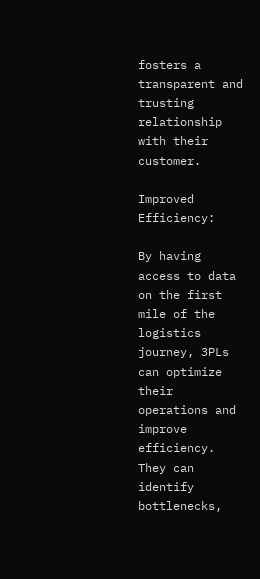fosters a transparent and trusting relationship with their customer.

Improved Efficiency:

By having access to data on the first mile of the logistics journey, 3PLs can optimize their operations and improve efficiency. They can identify bottlenecks,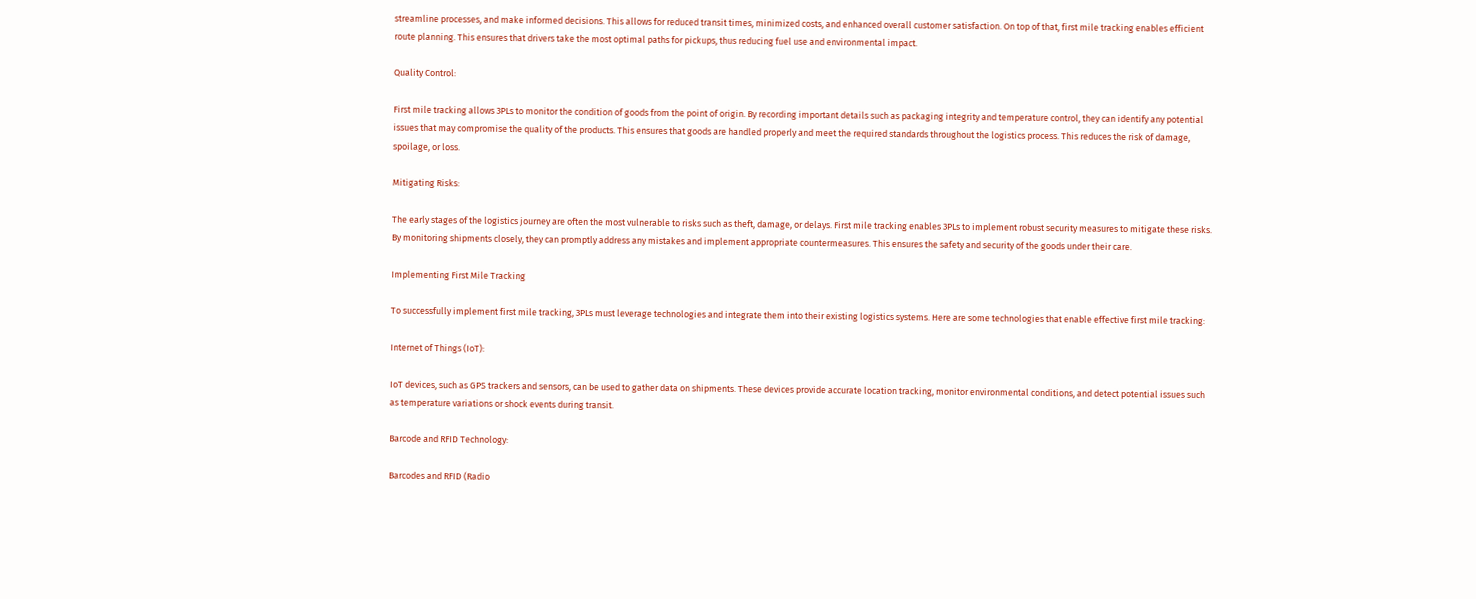streamline processes, and make informed decisions. This allows for reduced transit times, minimized costs, and enhanced overall customer satisfaction. On top of that, first mile tracking enables efficient route planning. This ensures that drivers take the most optimal paths for pickups, thus reducing fuel use and environmental impact.

Quality Control:

First mile tracking allows 3PLs to monitor the condition of goods from the point of origin. By recording important details such as packaging integrity and temperature control, they can identify any potential issues that may compromise the quality of the products. This ensures that goods are handled properly and meet the required standards throughout the logistics process. This reduces the risk of damage, spoilage, or loss.

Mitigating Risks:

The early stages of the logistics journey are often the most vulnerable to risks such as theft, damage, or delays. First mile tracking enables 3PLs to implement robust security measures to mitigate these risks. By monitoring shipments closely, they can promptly address any mistakes and implement appropriate countermeasures. This ensures the safety and security of the goods under their care.

Implementing First Mile Tracking

To successfully implement first mile tracking, 3PLs must leverage technologies and integrate them into their existing logistics systems. Here are some technologies that enable effective first mile tracking:

Internet of Things (IoT):

IoT devices, such as GPS trackers and sensors, can be used to gather data on shipments. These devices provide accurate location tracking, monitor environmental conditions, and detect potential issues such as temperature variations or shock events during transit.

Barcode and RFID Technology:

Barcodes and RFID (Radio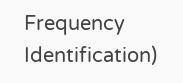Frequency Identification)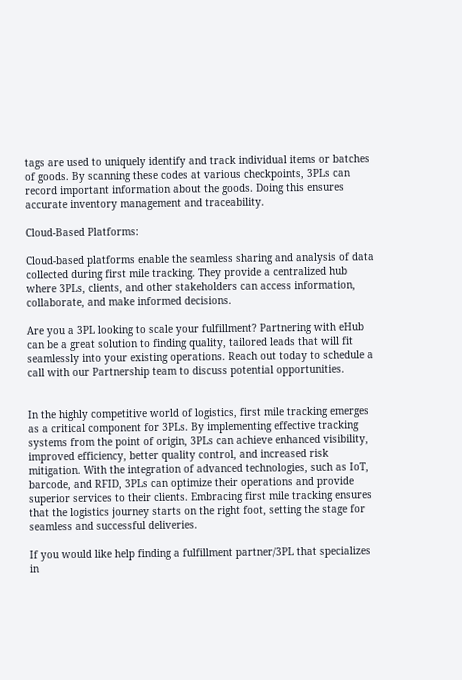tags are used to uniquely identify and track individual items or batches of goods. By scanning these codes at various checkpoints, 3PLs can record important information about the goods. Doing this ensures accurate inventory management and traceability.

Cloud-Based Platforms:

Cloud-based platforms enable the seamless sharing and analysis of data collected during first mile tracking. They provide a centralized hub where 3PLs, clients, and other stakeholders can access information, collaborate, and make informed decisions.

Are you a 3PL looking to scale your fulfillment? Partnering with eHub can be a great solution to finding quality, tailored leads that will fit seamlessly into your existing operations. Reach out today to schedule a call with our Partnership team to discuss potential opportunities.


In the highly competitive world of logistics, first mile tracking emerges as a critical component for 3PLs. By implementing effective tracking systems from the point of origin, 3PLs can achieve enhanced visibility, improved efficiency, better quality control, and increased risk mitigation. With the integration of advanced technologies, such as IoT, barcode, and RFID, 3PLs can optimize their operations and provide superior services to their clients. Embracing first mile tracking ensures that the logistics journey starts on the right foot, setting the stage for seamless and successful deliveries.

If you would like help finding a fulfillment partner/3PL that specializes in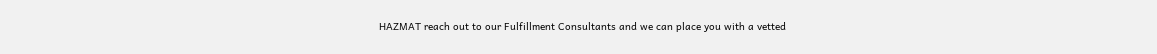HAZMAT reach out to our Fulfillment Consultants and we can place you with a vetted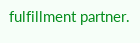fulfillment partner.